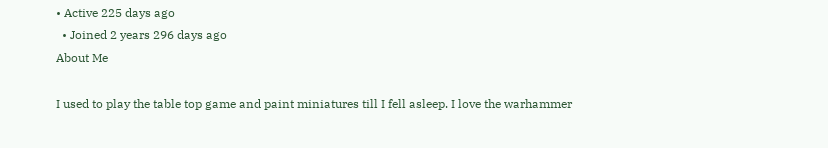• Active 225 days ago
  • Joined 2 years 296 days ago
About Me

I used to play the table top game and paint miniatures till I fell asleep. I love the warhammer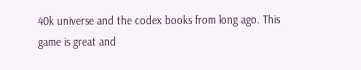40k universe and the codex books from long ago. This game is great and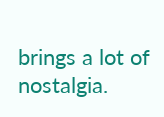brings a lot of nostalgia.